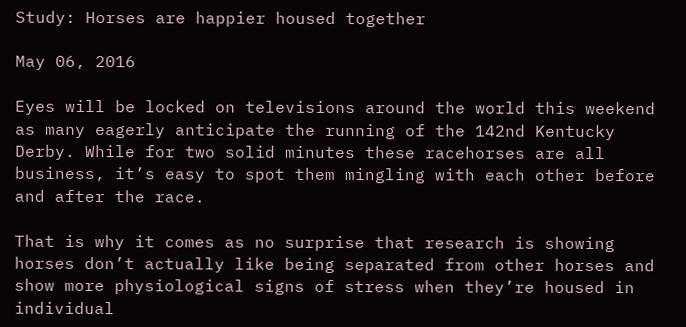Study: Horses are happier housed together

May 06, 2016

Eyes will be locked on televisions around the world this weekend as many eagerly anticipate the running of the 142nd Kentucky Derby. While for two solid minutes these racehorses are all business, it’s easy to spot them mingling with each other before and after the race.

That is why it comes as no surprise that research is showing horses don’t actually like being separated from other horses and show more physiological signs of stress when they’re housed in individual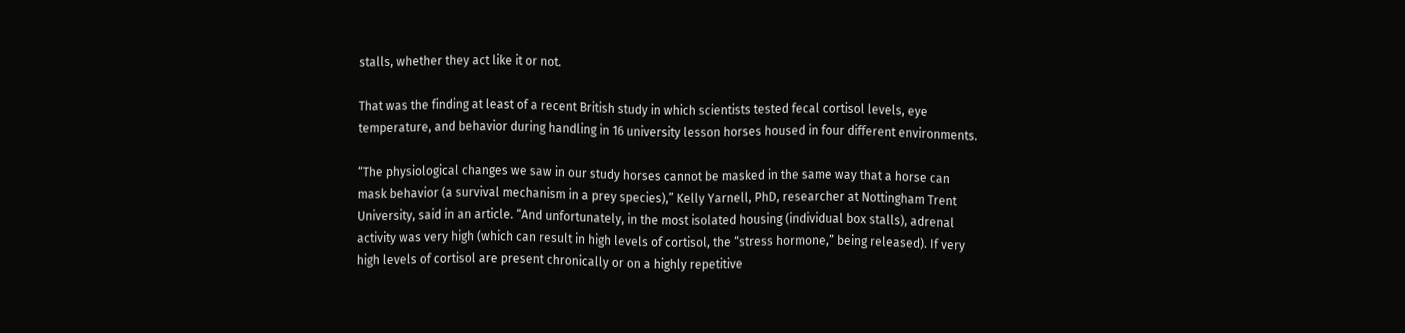stalls, whether they act like it or not.

That was the finding at least of a recent British study in which scientists tested fecal cortisol levels, eye temperature, and behavior during handling in 16 university lesson horses housed in four different environments.

“The physiological changes we saw in our study horses cannot be masked in the same way that a horse can mask behavior (a survival mechanism in a prey species),” Kelly Yarnell, PhD, researcher at Nottingham Trent University, said in an article. “And unfortunately, in the most isolated housing (individual box stalls), adrenal activity was very high (which can result in high levels of cortisol, the “stress hormone,” being released). If very high levels of cortisol are present chronically or on a highly repetitive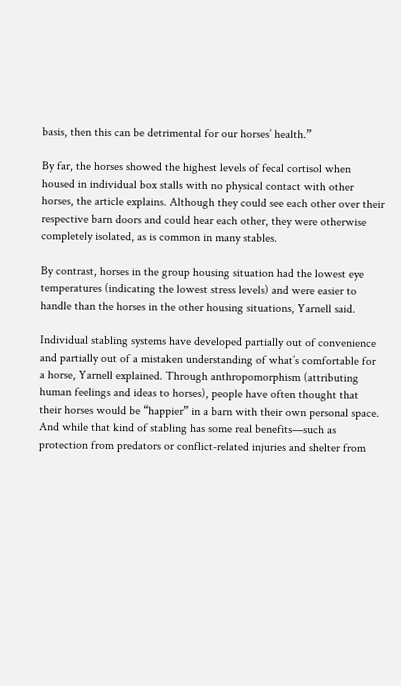basis, then this can be detrimental for our horses’ health.”

By far, the horses showed the highest levels of fecal cortisol when housed in individual box stalls with no physical contact with other horses, the article explains. Although they could see each other over their respective barn doors and could hear each other, they were otherwise completely isolated, as is common in many stables.

By contrast, horses in the group housing situation had the lowest eye temperatures (indicating the lowest stress levels) and were easier to handle than the horses in the other housing situations, Yarnell said.

Individual stabling systems have developed partially out of convenience and partially out of a mistaken understanding of what’s comfortable for a horse, Yarnell explained. Through anthropomorphism (attributing human feelings and ideas to horses), people have often thought that their horses would be “happier” in a barn with their own personal space. And while that kind of stabling has some real benefits—such as protection from predators or conflict-related injuries and shelter from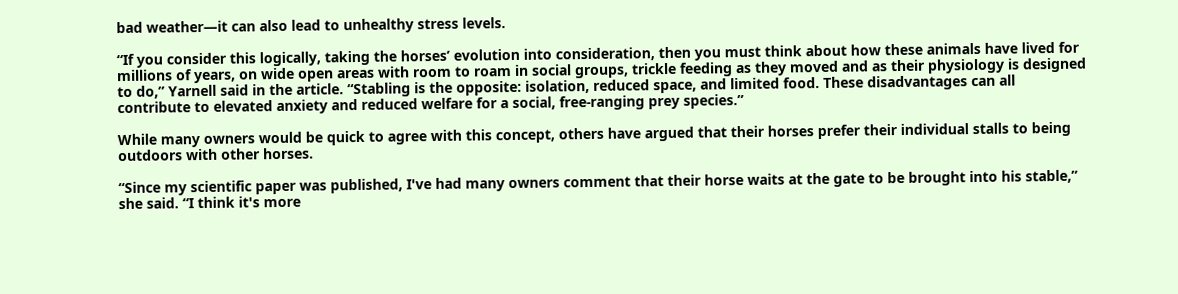bad weather—it can also lead to unhealthy stress levels.

“If you consider this logically, taking the horses’ evolution into consideration, then you must think about how these animals have lived for millions of years, on wide open areas with room to roam in social groups, trickle feeding as they moved and as their physiology is designed to do,” Yarnell said in the article. “Stabling is the opposite: isolation, reduced space, and limited food. These disadvantages can all contribute to elevated anxiety and reduced welfare for a social, free-ranging prey species.”

While many owners would be quick to agree with this concept, others have argued that their horses prefer their individual stalls to being outdoors with other horses.

“Since my scientific paper was published, I've had many owners comment that their horse waits at the gate to be brought into his stable,” she said. “I think it's more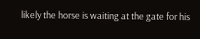likely the horse is waiting at the gate for his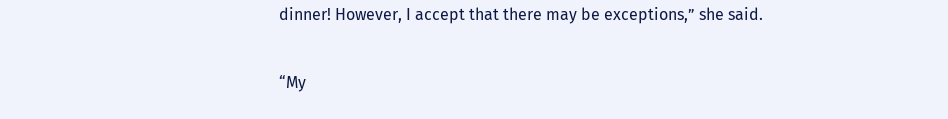dinner! However, I accept that there may be exceptions,” she said.

“My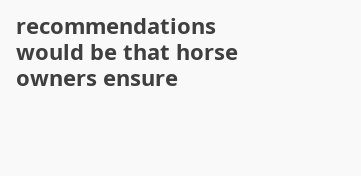recommendations would be that horse owners ensure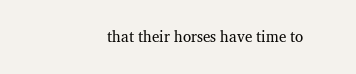that their horses have time to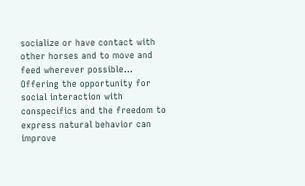socialize or have contact with other horses and to move and feed wherever possible… Offering the opportunity for social interaction with conspecifics and the freedom to express natural behavior can improve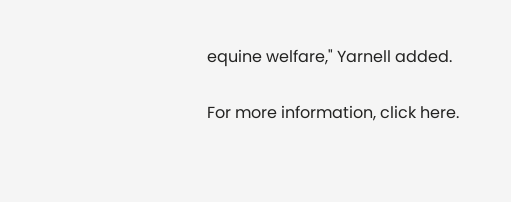equine welfare," Yarnell added.

For more information, click here.